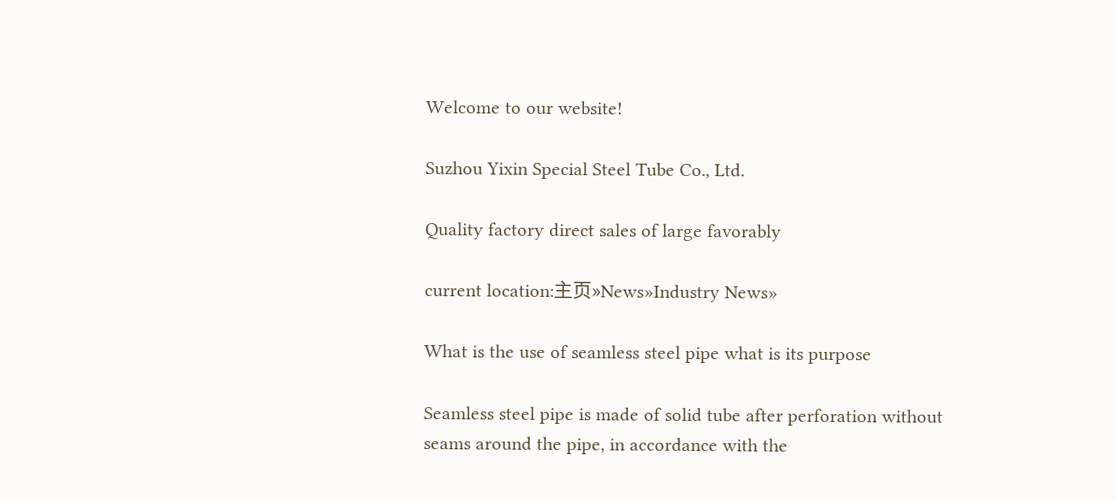Welcome to our website!

Suzhou Yixin Special Steel Tube Co., Ltd.

Quality factory direct sales of large favorably

current location:主页»News»Industry News»

What is the use of seamless steel pipe what is its purpose

Seamless steel pipe is made of solid tube after perforation without seams around the pipe, in accordance with the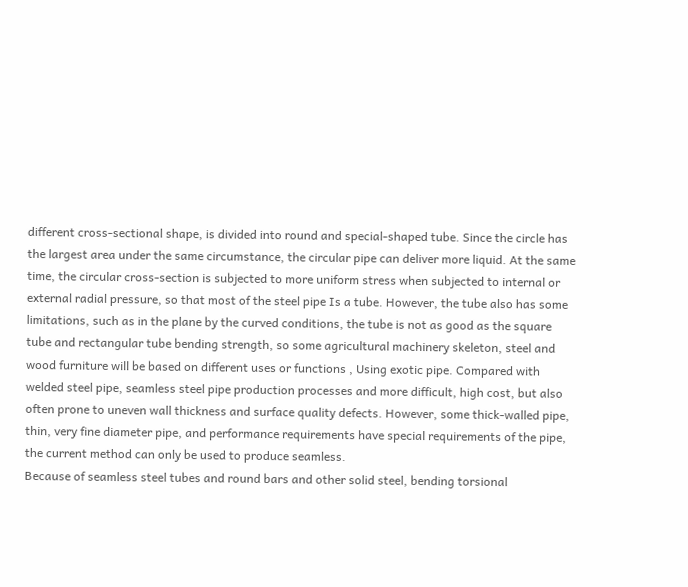different cross-sectional shape, is divided into round and special-shaped tube. Since the circle has the largest area under the same circumstance, the circular pipe can deliver more liquid. At the same time, the circular cross-section is subjected to more uniform stress when subjected to internal or external radial pressure, so that most of the steel pipe Is a tube. However, the tube also has some limitations, such as in the plane by the curved conditions, the tube is not as good as the square tube and rectangular tube bending strength, so some agricultural machinery skeleton, steel and wood furniture will be based on different uses or functions , Using exotic pipe. Compared with welded steel pipe, seamless steel pipe production processes and more difficult, high cost, but also often prone to uneven wall thickness and surface quality defects. However, some thick-walled pipe, thin, very fine diameter pipe, and performance requirements have special requirements of the pipe, the current method can only be used to produce seamless.
Because of seamless steel tubes and round bars and other solid steel, bending torsional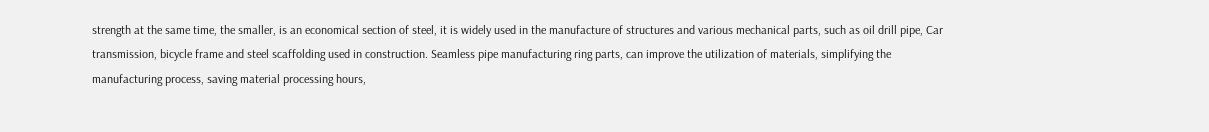strength at the same time, the smaller, is an economical section of steel, it is widely used in the manufacture of structures and various mechanical parts, such as oil drill pipe, Car transmission, bicycle frame and steel scaffolding used in construction. Seamless pipe manufacturing ring parts, can improve the utilization of materials, simplifying the manufacturing process, saving material processing hours,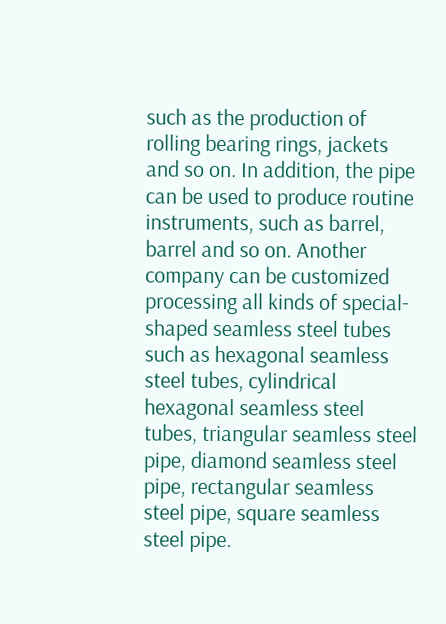such as the production of rolling bearing rings, jackets and so on. In addition, the pipe can be used to produce routine instruments, such as barrel, barrel and so on. Another company can be customized processing all kinds of special-shaped seamless steel tubes such as hexagonal seamless steel tubes, cylindrical hexagonal seamless steel tubes, triangular seamless steel pipe, diamond seamless steel pipe, rectangular seamless steel pipe, square seamless steel pipe.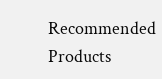Recommended Products